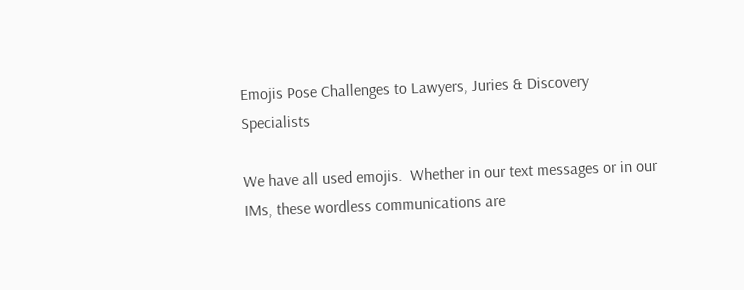Emojis Pose Challenges to Lawyers, Juries & Discovery Specialists

We have all used emojis.  Whether in our text messages or in our IMs, these wordless communications are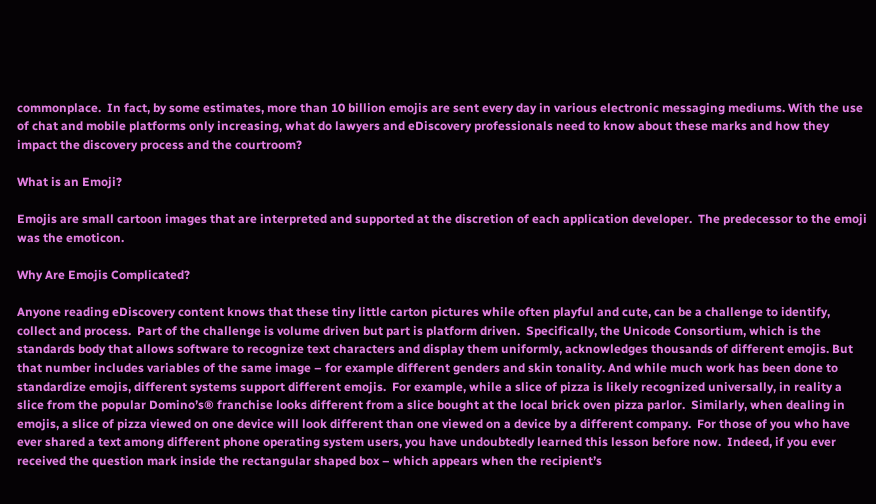commonplace.  In fact, by some estimates, more than 10 billion emojis are sent every day in various electronic messaging mediums. With the use of chat and mobile platforms only increasing, what do lawyers and eDiscovery professionals need to know about these marks and how they impact the discovery process and the courtroom?

What is an Emoji?

Emojis are small cartoon images that are interpreted and supported at the discretion of each application developer.  The predecessor to the emoji was the emoticon.

Why Are Emojis Complicated?

Anyone reading eDiscovery content knows that these tiny little carton pictures while often playful and cute, can be a challenge to identify, collect and process.  Part of the challenge is volume driven but part is platform driven.  Specifically, the Unicode Consortium, which is the standards body that allows software to recognize text characters and display them uniformly, acknowledges thousands of different emojis. But that number includes variables of the same image – for example different genders and skin tonality. And while much work has been done to standardize emojis, different systems support different emojis.  For example, while a slice of pizza is likely recognized universally, in reality a slice from the popular Domino’s® franchise looks different from a slice bought at the local brick oven pizza parlor.  Similarly, when dealing in emojis, a slice of pizza viewed on one device will look different than one viewed on a device by a different company.  For those of you who have ever shared a text among different phone operating system users, you have undoubtedly learned this lesson before now.  Indeed, if you ever received the question mark inside the rectangular shaped box – which appears when the recipient’s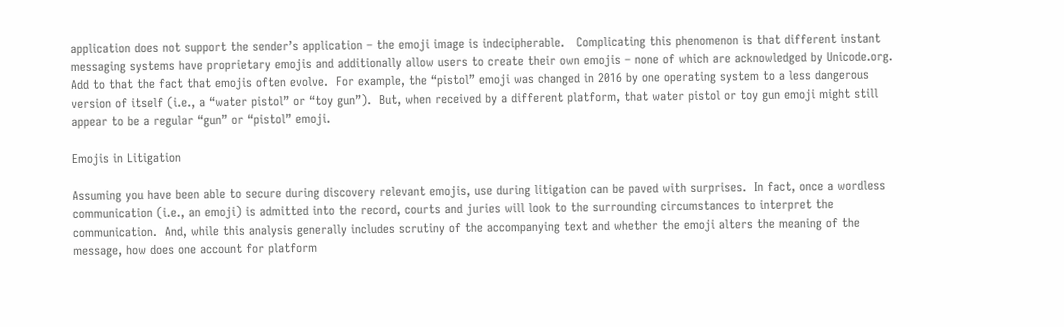application does not support the sender’s application – the emoji image is indecipherable.   Complicating this phenomenon is that different instant messaging systems have proprietary emojis and additionally allow users to create their own emojis – none of which are acknowledged by Unicode.org. Add to that the fact that emojis often evolve.  For example, the “pistol” emoji was changed in 2016 by one operating system to a less dangerous version of itself (i.e., a “water pistol” or “toy gun”).  But, when received by a different platform, that water pistol or toy gun emoji might still appear to be a regular “gun” or “pistol” emoji.

Emojis in Litigation

Assuming you have been able to secure during discovery relevant emojis, use during litigation can be paved with surprises.  In fact, once a wordless communication (i.e., an emoji) is admitted into the record, courts and juries will look to the surrounding circumstances to interpret the communication.  And, while this analysis generally includes scrutiny of the accompanying text and whether the emoji alters the meaning of the message, how does one account for platform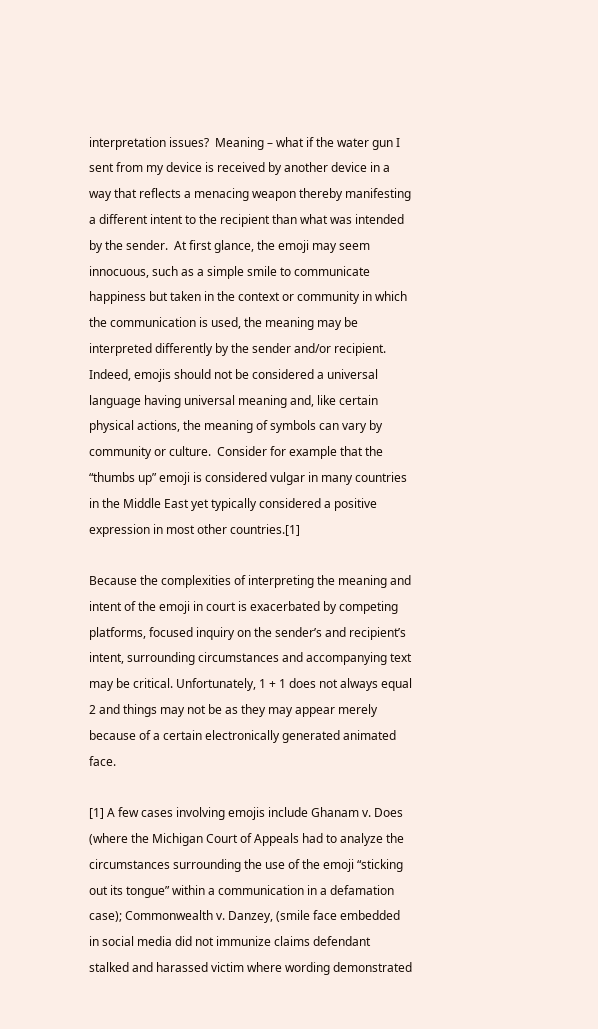interpretation issues?  Meaning – what if the water gun I sent from my device is received by another device in a way that reflects a menacing weapon thereby manifesting a different intent to the recipient than what was intended by the sender.  At first glance, the emoji may seem innocuous, such as a simple smile to communicate happiness but taken in the context or community in which the communication is used, the meaning may be interpreted differently by the sender and/or recipient.  Indeed, emojis should not be considered a universal language having universal meaning and, like certain physical actions, the meaning of symbols can vary by community or culture.  Consider for example that the “thumbs up” emoji is considered vulgar in many countries in the Middle East yet typically considered a positive expression in most other countries.[1]

Because the complexities of interpreting the meaning and intent of the emoji in court is exacerbated by competing platforms, focused inquiry on the sender’s and recipient’s intent, surrounding circumstances and accompanying text may be critical. Unfortunately, 1 + 1 does not always equal 2 and things may not be as they may appear merely because of a certain electronically generated animated face.

[1] A few cases involving emojis include Ghanam v. Does (where the Michigan Court of Appeals had to analyze the circumstances surrounding the use of the emoji “sticking out its tongue” within a communication in a defamation case); Commonwealth v. Danzey, (smile face embedded in social media did not immunize claims defendant stalked and harassed victim where wording demonstrated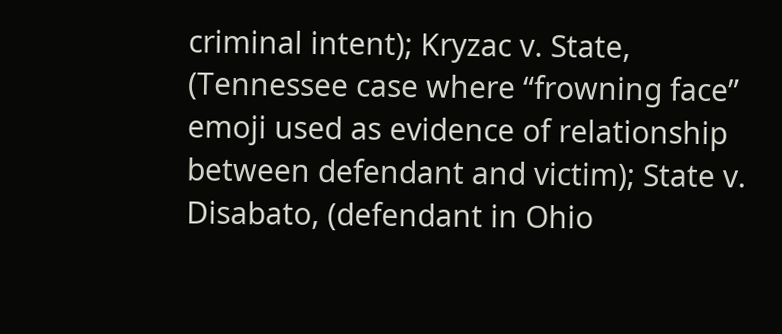criminal intent); Kryzac v. State, (Tennessee case where “frowning face” emoji used as evidence of relationship between defendant and victim); State v. Disabato, (defendant in Ohio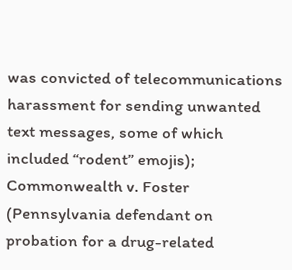was convicted of telecommunications harassment for sending unwanted text messages, some of which included “rodent” emojis); Commonwealth v. Foster (Pennsylvania defendant on probation for a drug-related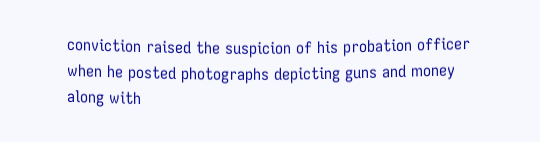conviction raised the suspicion of his probation officer when he posted photographs depicting guns and money along with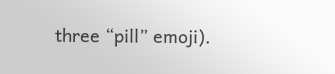three “pill” emoji).